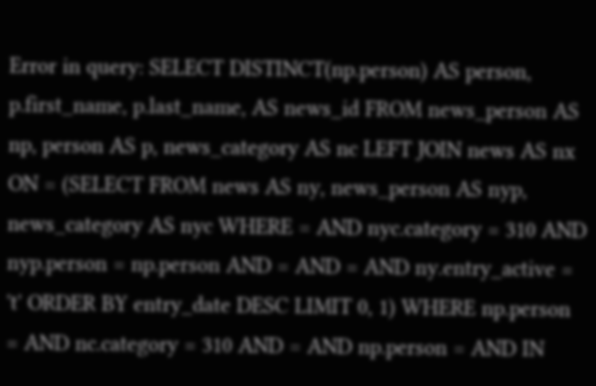Error in query: SELECT DISTINCT(np.person) AS person, p.first_name, p.last_name, AS news_id FROM news_person AS np, person AS p, news_category AS nc LEFT JOIN news AS nx ON = (SELECT FROM news AS ny, news_person AS nyp, news_category AS nyc WHERE = AND nyc.category = 310 AND nyp.person = np.person AND = AND = AND ny.entry_active = 't' ORDER BY entry_date DESC LIMIT 0, 1) WHERE np.person = AND nc.category = 310 AND = AND np.person = AND IN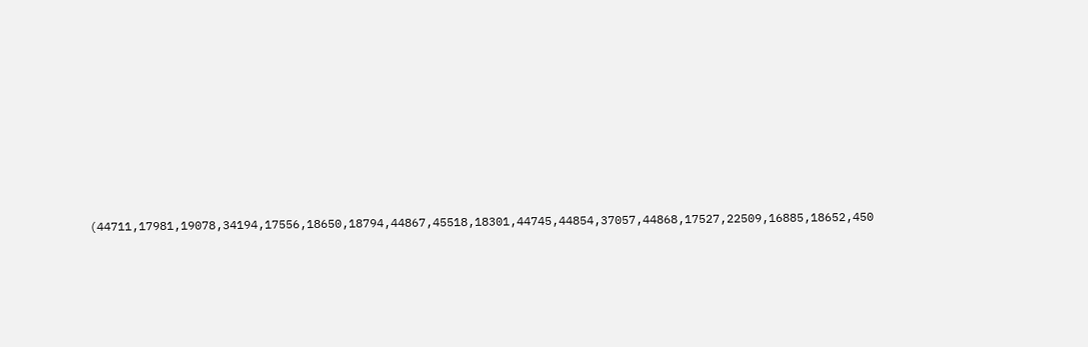(44711,17981,19078,34194,17556,18650,18794,44867,45518,18301,44745,44854,37057,44868,17527,22509,16885,18652,450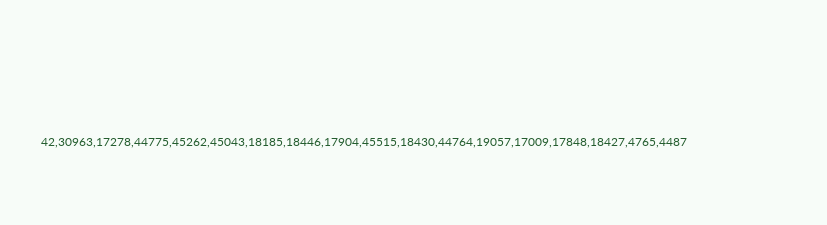42,30963,17278,44775,45262,45043,18185,18446,17904,45515,18430,44764,19057,17009,17848,18427,4765,4487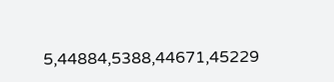5,44884,5388,44671,45229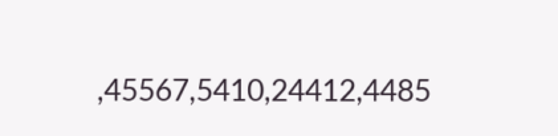,45567,5410,24412,4485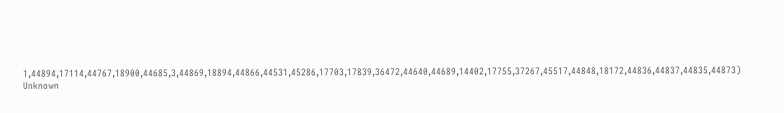1,44894,17114,44767,18900,44685,3,44869,18894,44866,44531,45286,17703,17839,36472,44640,44689,14402,17755,37267,45517,44848,18172,44836,44837,44835,44873)
Unknown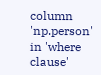column 'np.person' in 'where clause'